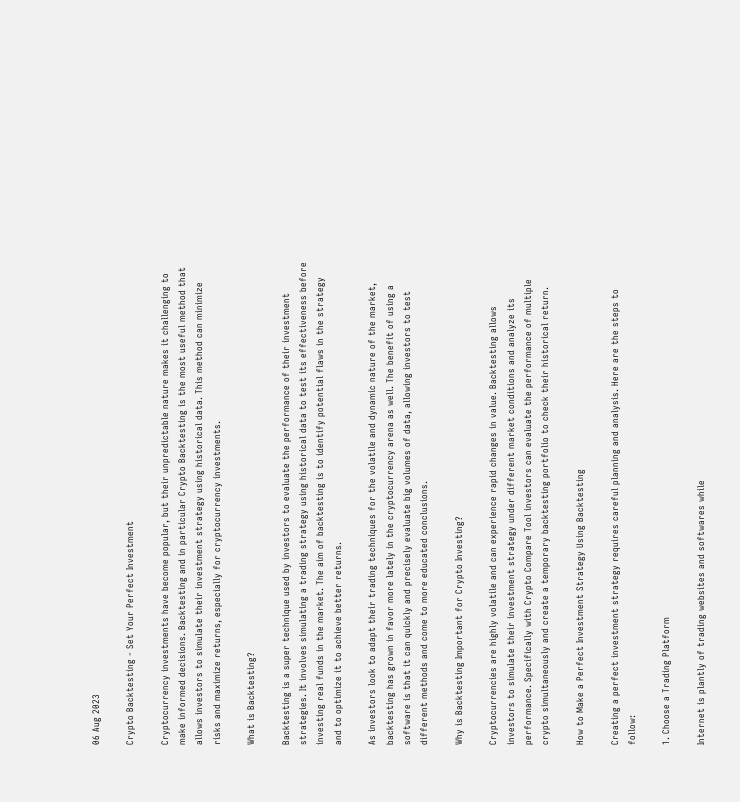06 Aug 2023

Crypto Backtesting - Set Your Perfect Investment

Cryptocurrency investments have become popular, but their unpredictable nature makes it challenging to make informed decisions. Backtesting and in particular Crypto Backtesting is the most useful method that allows investors to simulate their investment strategy using historical data. This method can minimize risks and maximize returns, especially for cryptocurrency investments.

What is Backtesting?

Backtesting is a super technique used by investors to evaluate the performance of their investment strategies. It involves simulating a trading strategy using historical data to test its effectiveness before investing real funds in the market. The aim of backtesting is to identify potential flaws in the strategy and to optimize it to achieve better returns.

As investors look to adapt their trading techniques for the volatile and dynamic nature of the market, backtesting has grown in favor more lately in the cryptocurrency arena as well. The benefit of using a software is that it can quickly and precisely evaluate big volumes of data, allowing investors to test different methods and come to more educated conclusions.

Why is Backtesting Important for Crypto Investing?

Cryptocurrencies are highly volatile and can experience rapid changes in value. Backtesting allows investors to simulate their investment strategy under different market conditions and analyze its performance. Specifically with Crypto Compare Tool investors can evaluate the performance of multiple crypto simultaneously and create a temporary backtesting portfolio to check their historical return.

How to Make a Perfect Investment Strategy Using Backtesting

Creating a perfect investment strategy requires careful planning and analysis. Here are the steps to follow:

1. Choose a Trading Platform

Internet is plantly of trading websites and softwares while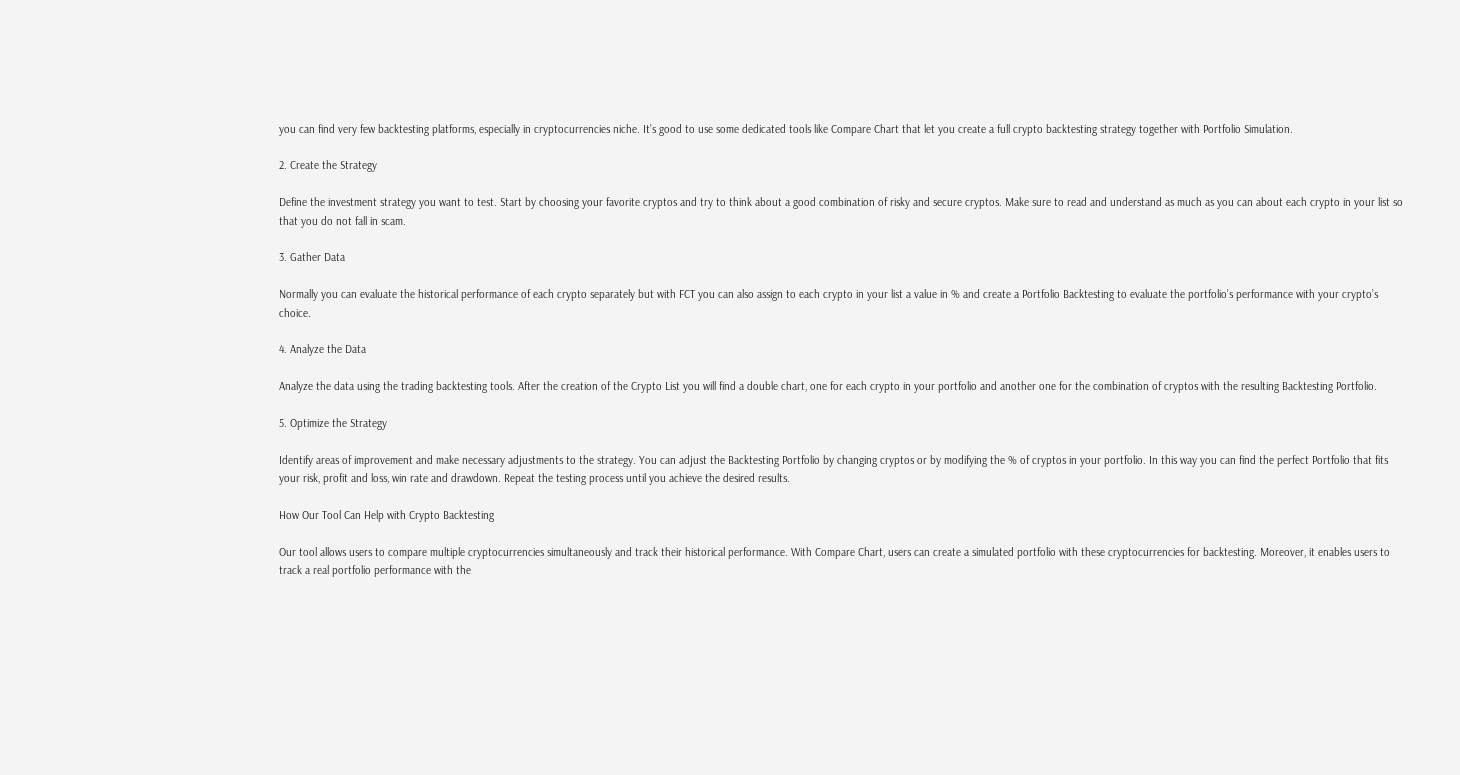you can find very few backtesting platforms, especially in cryptocurrencies niche. It’s good to use some dedicated tools like Compare Chart that let you create a full crypto backtesting strategy together with Portfolio Simulation.

2. Create the Strategy

Define the investment strategy you want to test. Start by choosing your favorite cryptos and try to think about a good combination of risky and secure cryptos. Make sure to read and understand as much as you can about each crypto in your list so that you do not fall in scam.

3. Gather Data

Normally you can evaluate the historical performance of each crypto separately but with FCT you can also assign to each crypto in your list a value in % and create a Portfolio Backtesting to evaluate the portfolio’s performance with your crypto’s choice.

4. Analyze the Data

Analyze the data using the trading backtesting tools. After the creation of the Crypto List you will find a double chart, one for each crypto in your portfolio and another one for the combination of cryptos with the resulting Backtesting Portfolio.

5. Optimize the Strategy

Identify areas of improvement and make necessary adjustments to the strategy. You can adjust the Backtesting Portfolio by changing cryptos or by modifying the % of cryptos in your portfolio. In this way you can find the perfect Portfolio that fits your risk, profit and loss, win rate and drawdown. Repeat the testing process until you achieve the desired results.

How Our Tool Can Help with Crypto Backtesting

Our tool allows users to compare multiple cryptocurrencies simultaneously and track their historical performance. With Compare Chart, users can create a simulated portfolio with these cryptocurrencies for backtesting. Moreover, it enables users to track a real portfolio performance with the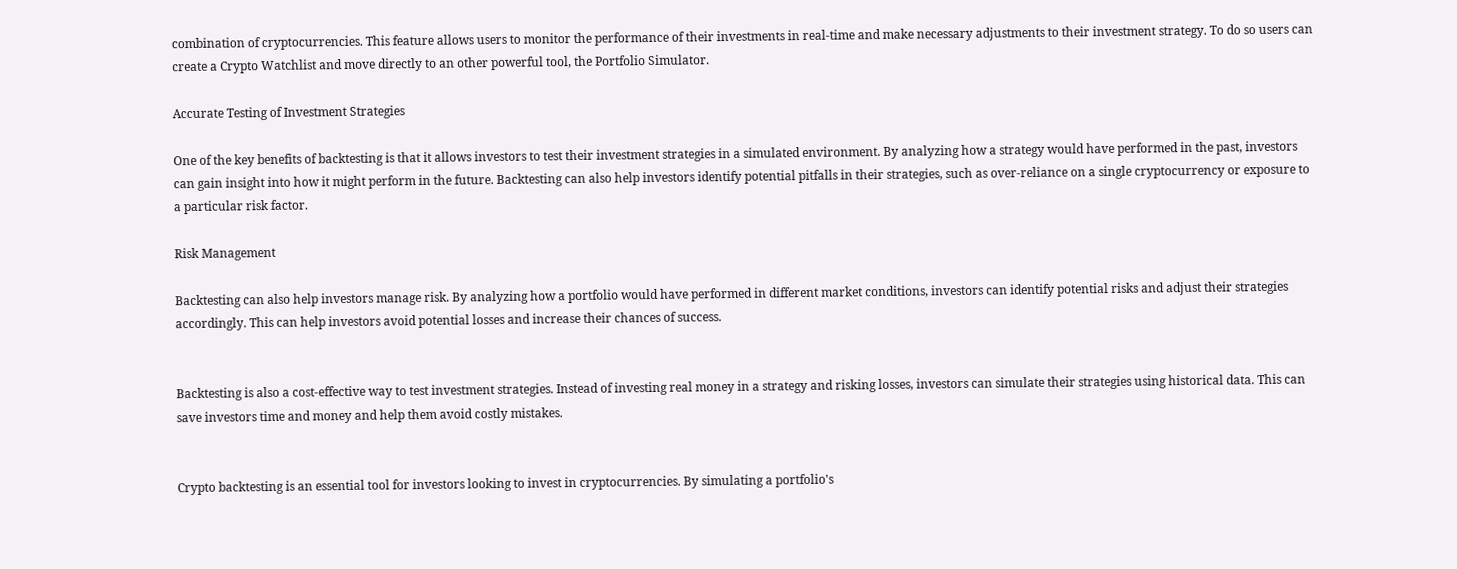combination of cryptocurrencies. This feature allows users to monitor the performance of their investments in real-time and make necessary adjustments to their investment strategy. To do so users can create a Crypto Watchlist and move directly to an other powerful tool, the Portfolio Simulator.

Accurate Testing of Investment Strategies

One of the key benefits of backtesting is that it allows investors to test their investment strategies in a simulated environment. By analyzing how a strategy would have performed in the past, investors can gain insight into how it might perform in the future. Backtesting can also help investors identify potential pitfalls in their strategies, such as over-reliance on a single cryptocurrency or exposure to a particular risk factor.

Risk Management

Backtesting can also help investors manage risk. By analyzing how a portfolio would have performed in different market conditions, investors can identify potential risks and adjust their strategies accordingly. This can help investors avoid potential losses and increase their chances of success.


Backtesting is also a cost-effective way to test investment strategies. Instead of investing real money in a strategy and risking losses, investors can simulate their strategies using historical data. This can save investors time and money and help them avoid costly mistakes.


Crypto backtesting is an essential tool for investors looking to invest in cryptocurrencies. By simulating a portfolio's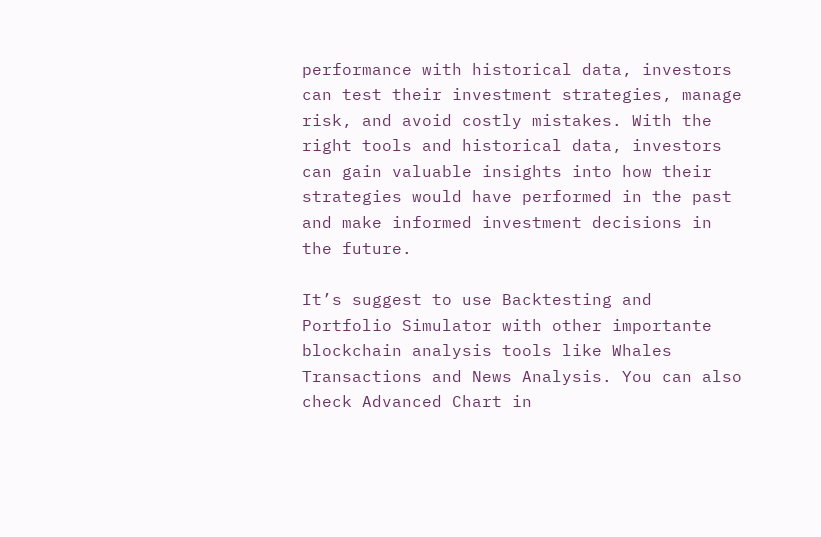performance with historical data, investors can test their investment strategies, manage risk, and avoid costly mistakes. With the right tools and historical data, investors can gain valuable insights into how their strategies would have performed in the past and make informed investment decisions in the future.

It’s suggest to use Backtesting and Portfolio Simulator with other importante blockchain analysis tools like Whales Transactions and News Analysis. You can also check Advanced Chart in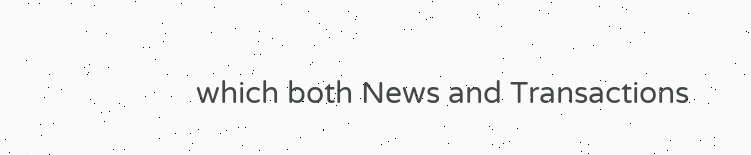which both News and Transactions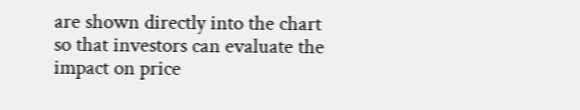are shown directly into the chart so that investors can evaluate the impact on price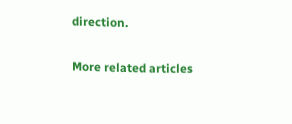direction.

More related articles